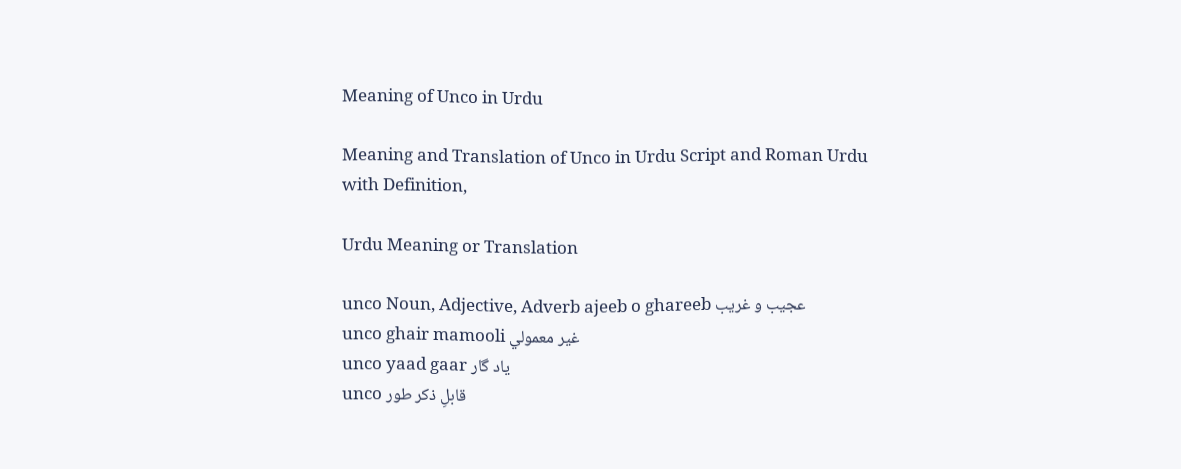Meaning of Unco in Urdu

Meaning and Translation of Unco in Urdu Script and Roman Urdu with Definition,

Urdu Meaning or Translation

unco Noun, Adjective, Adverb ajeeb o ghareeb عجيب و غريب
unco ghair mamooli غير معمولي
unco yaad gaar ياد گار
unco قابلِ ذکر طور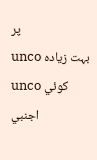پر
unco بہت زيادہ
unco کوئي اجنبي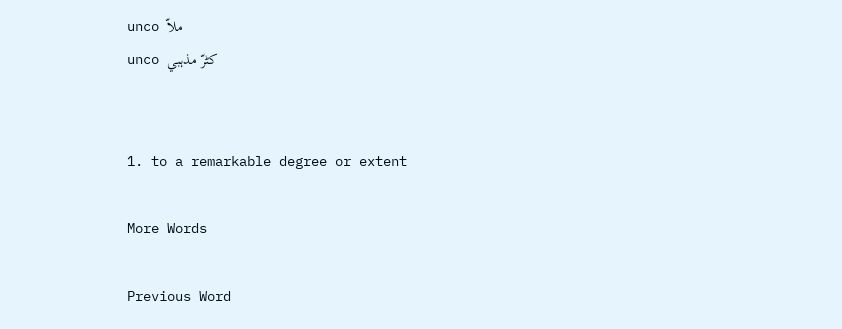unco ملاّ
unco کٹرّ مذہبي


1. to a remarkable degree or extent

More Words

Previous Word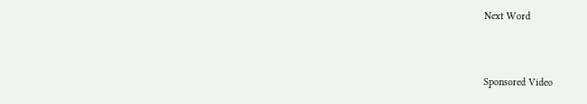Next Word


Sponsored Video